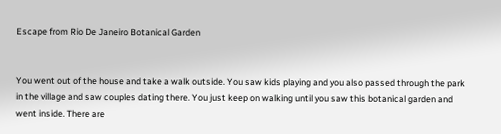Escape from Rio De Janeiro Botanical Garden


You went out of the house and take a walk outside. You saw kids playing and you also passed through the park in the village and saw couples dating there. You just keep on walking until you saw this botanical garden and went inside. There are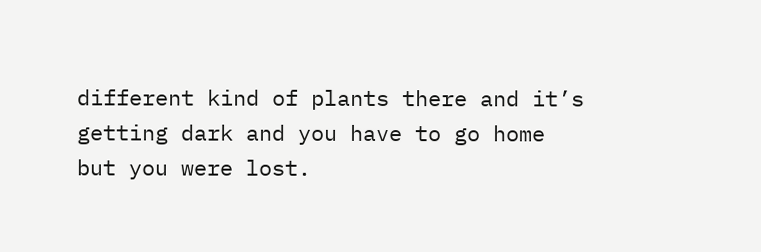different kind of plants there and it’s getting dark and you have to go home but you were lost.